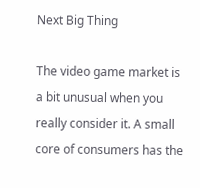Next Big Thing

The video game market is a bit unusual when you really consider it. A small core of consumers has the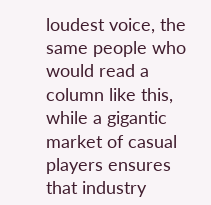loudest voice, the same people who would read a column like this, while a gigantic market of casual players ensures that industry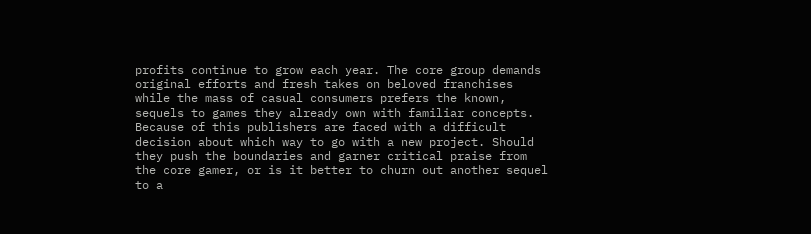profits continue to grow each year. The core group demands original efforts and fresh takes on beloved franchises while the mass of casual consumers prefers the known, sequels to games they already own with familiar concepts. Because of this publishers are faced with a difficult decision about which way to go with a new project. Should they push the boundaries and garner critical praise from the core gamer, or is it better to churn out another sequel to a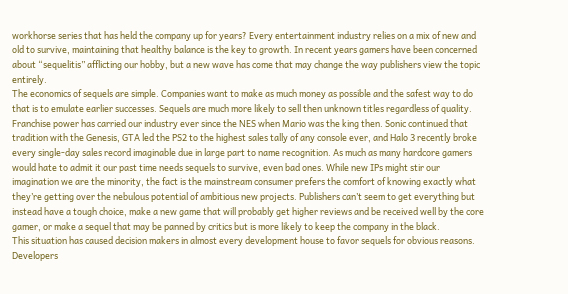workhorse series that has held the company up for years? Every entertainment industry relies on a mix of new and old to survive, maintaining that healthy balance is the key to growth. In recent years gamers have been concerned about “sequelitis” afflicting our hobby, but a new wave has come that may change the way publishers view the topic entirely.
The economics of sequels are simple. Companies want to make as much money as possible and the safest way to do that is to emulate earlier successes. Sequels are much more likely to sell then unknown titles regardless of quality. Franchise power has carried our industry ever since the NES when Mario was the king then. Sonic continued that tradition with the Genesis, GTA led the PS2 to the highest sales tally of any console ever, and Halo 3 recently broke every single-day sales record imaginable due in large part to name recognition. As much as many hardcore gamers would hate to admit it our past time needs sequels to survive, even bad ones. While new IPs might stir our imagination we are the minority, the fact is the mainstream consumer prefers the comfort of knowing exactly what they’re getting over the nebulous potential of ambitious new projects. Publishers can’t seem to get everything but instead have a tough choice, make a new game that will probably get higher reviews and be received well by the core gamer, or make a sequel that may be panned by critics but is more likely to keep the company in the black.
This situation has caused decision makers in almost every development house to favor sequels for obvious reasons. Developers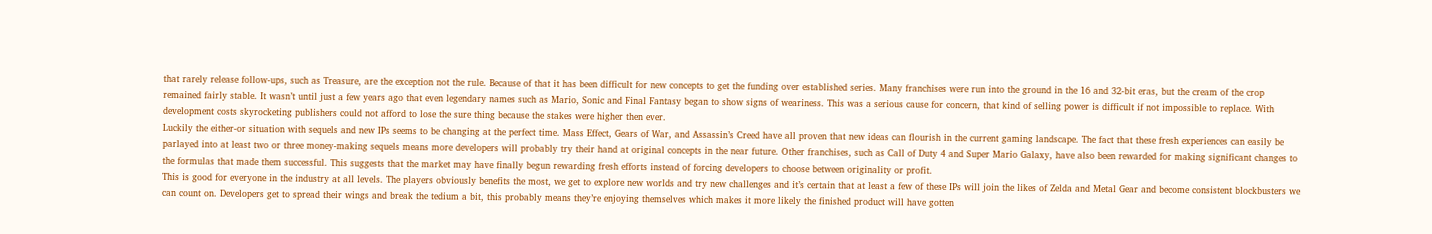that rarely release follow-ups, such as Treasure, are the exception not the rule. Because of that it has been difficult for new concepts to get the funding over established series. Many franchises were run into the ground in the 16 and 32-bit eras, but the cream of the crop remained fairly stable. It wasn’t until just a few years ago that even legendary names such as Mario, Sonic and Final Fantasy began to show signs of weariness. This was a serious cause for concern, that kind of selling power is difficult if not impossible to replace. With development costs skyrocketing publishers could not afford to lose the sure thing because the stakes were higher then ever.
Luckily the either-or situation with sequels and new IPs seems to be changing at the perfect time. Mass Effect, Gears of War, and Assassin’s Creed have all proven that new ideas can flourish in the current gaming landscape. The fact that these fresh experiences can easily be parlayed into at least two or three money-making sequels means more developers will probably try their hand at original concepts in the near future. Other franchises, such as Call of Duty 4 and Super Mario Galaxy, have also been rewarded for making significant changes to the formulas that made them successful. This suggests that the market may have finally begun rewarding fresh efforts instead of forcing developers to choose between originality or profit.
This is good for everyone in the industry at all levels. The players obviously benefits the most, we get to explore new worlds and try new challenges and it’s certain that at least a few of these IPs will join the likes of Zelda and Metal Gear and become consistent blockbusters we can count on. Developers get to spread their wings and break the tedium a bit, this probably means they’re enjoying themselves which makes it more likely the finished product will have gotten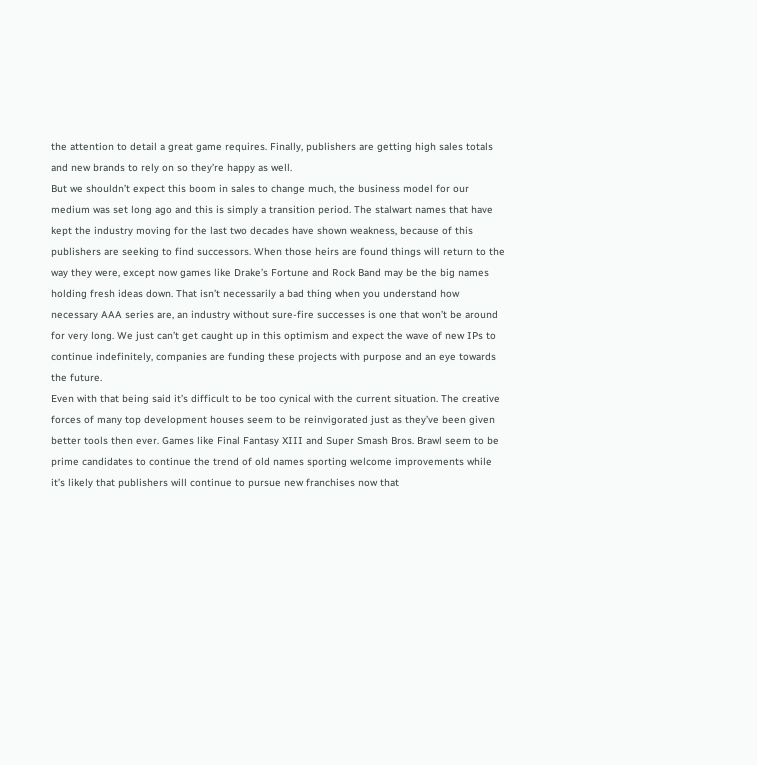the attention to detail a great game requires. Finally, publishers are getting high sales totals and new brands to rely on so they’re happy as well.
But we shouldn’t expect this boom in sales to change much, the business model for our medium was set long ago and this is simply a transition period. The stalwart names that have kept the industry moving for the last two decades have shown weakness, because of this publishers are seeking to find successors. When those heirs are found things will return to the way they were, except now games like Drake’s Fortune and Rock Band may be the big names holding fresh ideas down. That isn’t necessarily a bad thing when you understand how necessary AAA series are, an industry without sure-fire successes is one that won’t be around for very long. We just can’t get caught up in this optimism and expect the wave of new IPs to continue indefinitely, companies are funding these projects with purpose and an eye towards the future.
Even with that being said it’s difficult to be too cynical with the current situation. The creative forces of many top development houses seem to be reinvigorated just as they’ve been given better tools then ever. Games like Final Fantasy XIII and Super Smash Bros. Brawl seem to be prime candidates to continue the trend of old names sporting welcome improvements while it’s likely that publishers will continue to pursue new franchises now that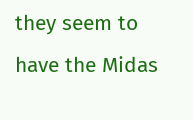they seem to have the Midas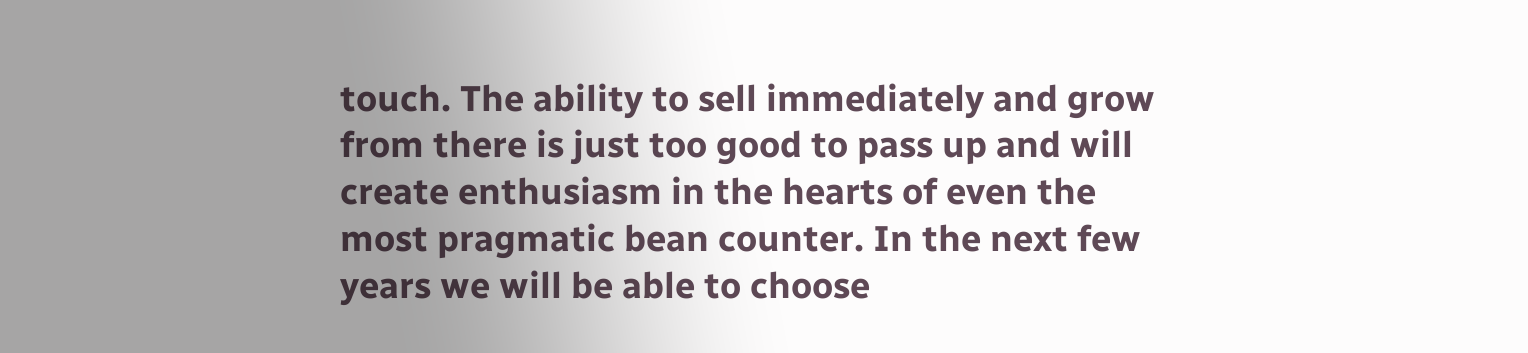touch. The ability to sell immediately and grow from there is just too good to pass up and will create enthusiasm in the hearts of even the most pragmatic bean counter. In the next few years we will be able to choose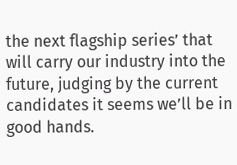the next flagship series’ that will carry our industry into the future, judging by the current candidates it seems we’ll be in good hands.